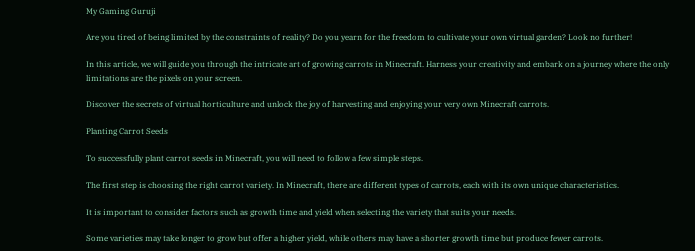My Gaming Guruji

Are you tired of being limited by the constraints of reality? Do you yearn for the freedom to cultivate your own virtual garden? Look no further!

In this article, we will guide you through the intricate art of growing carrots in Minecraft. Harness your creativity and embark on a journey where the only limitations are the pixels on your screen.

Discover the secrets of virtual horticulture and unlock the joy of harvesting and enjoying your very own Minecraft carrots.

Planting Carrot Seeds

To successfully plant carrot seeds in Minecraft, you will need to follow a few simple steps.

The first step is choosing the right carrot variety. In Minecraft, there are different types of carrots, each with its own unique characteristics.

It is important to consider factors such as growth time and yield when selecting the variety that suits your needs.

Some varieties may take longer to grow but offer a higher yield, while others may have a shorter growth time but produce fewer carrots.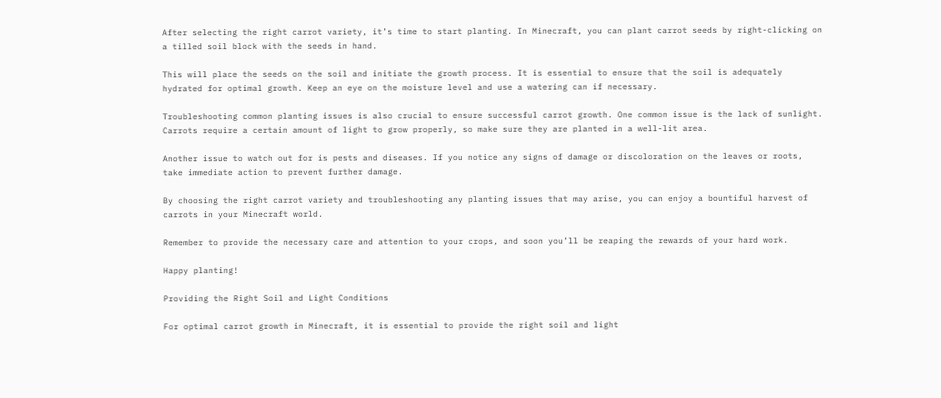After selecting the right carrot variety, it’s time to start planting. In Minecraft, you can plant carrot seeds by right-clicking on a tilled soil block with the seeds in hand.

This will place the seeds on the soil and initiate the growth process. It is essential to ensure that the soil is adequately hydrated for optimal growth. Keep an eye on the moisture level and use a watering can if necessary.

Troubleshooting common planting issues is also crucial to ensure successful carrot growth. One common issue is the lack of sunlight. Carrots require a certain amount of light to grow properly, so make sure they are planted in a well-lit area.

Another issue to watch out for is pests and diseases. If you notice any signs of damage or discoloration on the leaves or roots, take immediate action to prevent further damage.

By choosing the right carrot variety and troubleshooting any planting issues that may arise, you can enjoy a bountiful harvest of carrots in your Minecraft world.

Remember to provide the necessary care and attention to your crops, and soon you’ll be reaping the rewards of your hard work.

Happy planting!

Providing the Right Soil and Light Conditions

For optimal carrot growth in Minecraft, it is essential to provide the right soil and light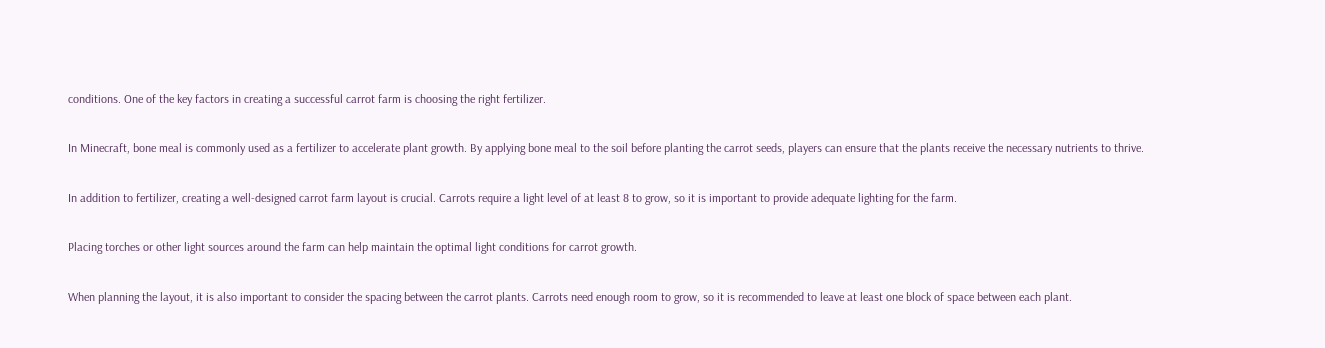conditions. One of the key factors in creating a successful carrot farm is choosing the right fertilizer.

In Minecraft, bone meal is commonly used as a fertilizer to accelerate plant growth. By applying bone meal to the soil before planting the carrot seeds, players can ensure that the plants receive the necessary nutrients to thrive.

In addition to fertilizer, creating a well-designed carrot farm layout is crucial. Carrots require a light level of at least 8 to grow, so it is important to provide adequate lighting for the farm.

Placing torches or other light sources around the farm can help maintain the optimal light conditions for carrot growth.

When planning the layout, it is also important to consider the spacing between the carrot plants. Carrots need enough room to grow, so it is recommended to leave at least one block of space between each plant.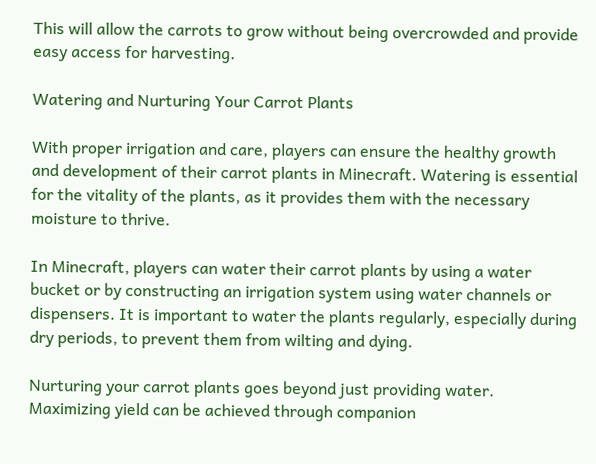This will allow the carrots to grow without being overcrowded and provide easy access for harvesting.

Watering and Nurturing Your Carrot Plants

With proper irrigation and care, players can ensure the healthy growth and development of their carrot plants in Minecraft. Watering is essential for the vitality of the plants, as it provides them with the necessary moisture to thrive.

In Minecraft, players can water their carrot plants by using a water bucket or by constructing an irrigation system using water channels or dispensers. It is important to water the plants regularly, especially during dry periods, to prevent them from wilting and dying.

Nurturing your carrot plants goes beyond just providing water. Maximizing yield can be achieved through companion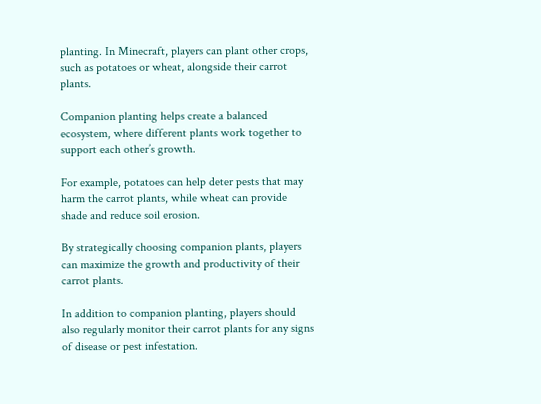planting. In Minecraft, players can plant other crops, such as potatoes or wheat, alongside their carrot plants.

Companion planting helps create a balanced ecosystem, where different plants work together to support each other’s growth.

For example, potatoes can help deter pests that may harm the carrot plants, while wheat can provide shade and reduce soil erosion.

By strategically choosing companion plants, players can maximize the growth and productivity of their carrot plants.

In addition to companion planting, players should also regularly monitor their carrot plants for any signs of disease or pest infestation.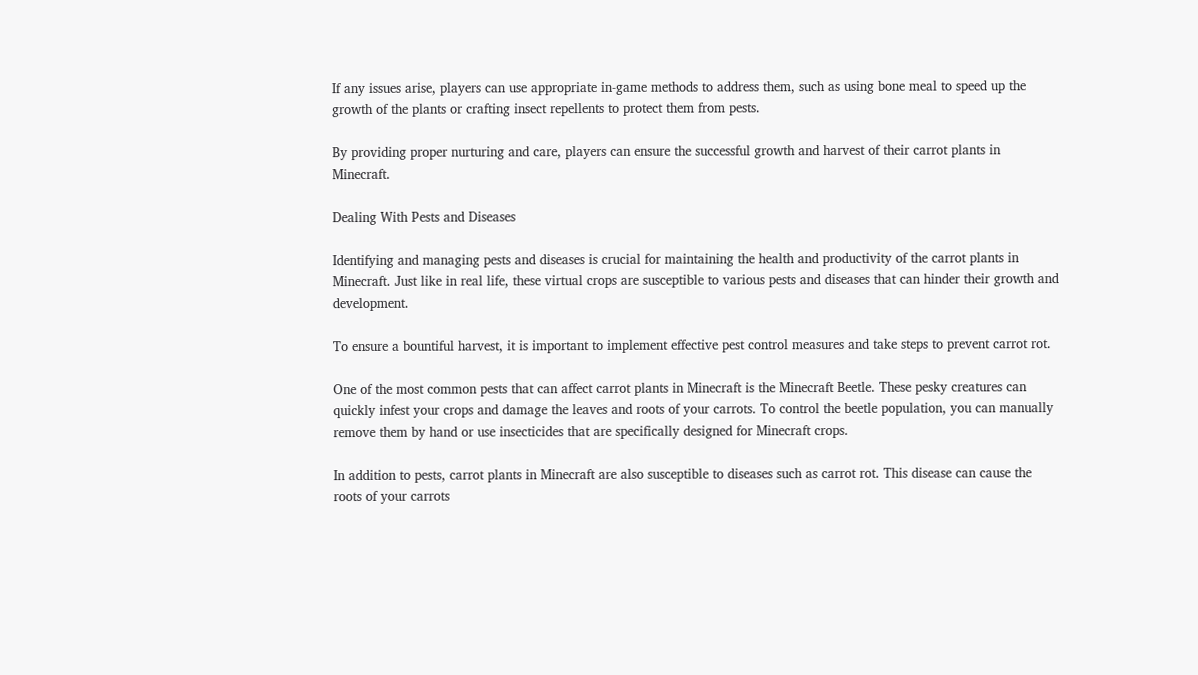If any issues arise, players can use appropriate in-game methods to address them, such as using bone meal to speed up the growth of the plants or crafting insect repellents to protect them from pests.

By providing proper nurturing and care, players can ensure the successful growth and harvest of their carrot plants in Minecraft.

Dealing With Pests and Diseases

Identifying and managing pests and diseases is crucial for maintaining the health and productivity of the carrot plants in Minecraft. Just like in real life, these virtual crops are susceptible to various pests and diseases that can hinder their growth and development.

To ensure a bountiful harvest, it is important to implement effective pest control measures and take steps to prevent carrot rot.

One of the most common pests that can affect carrot plants in Minecraft is the Minecraft Beetle. These pesky creatures can quickly infest your crops and damage the leaves and roots of your carrots. To control the beetle population, you can manually remove them by hand or use insecticides that are specifically designed for Minecraft crops.

In addition to pests, carrot plants in Minecraft are also susceptible to diseases such as carrot rot. This disease can cause the roots of your carrots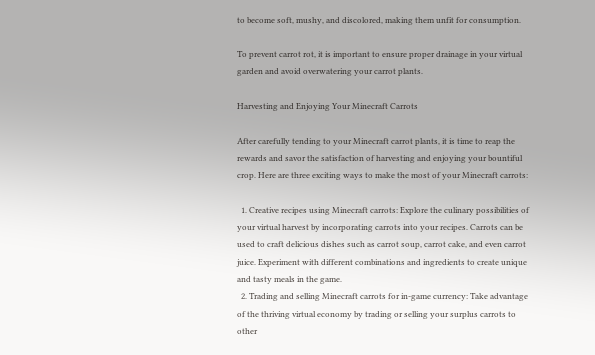to become soft, mushy, and discolored, making them unfit for consumption.

To prevent carrot rot, it is important to ensure proper drainage in your virtual garden and avoid overwatering your carrot plants.

Harvesting and Enjoying Your Minecraft Carrots

After carefully tending to your Minecraft carrot plants, it is time to reap the rewards and savor the satisfaction of harvesting and enjoying your bountiful crop. Here are three exciting ways to make the most of your Minecraft carrots:

  1. Creative recipes using Minecraft carrots: Explore the culinary possibilities of your virtual harvest by incorporating carrots into your recipes. Carrots can be used to craft delicious dishes such as carrot soup, carrot cake, and even carrot juice. Experiment with different combinations and ingredients to create unique and tasty meals in the game.
  2. Trading and selling Minecraft carrots for in-game currency: Take advantage of the thriving virtual economy by trading or selling your surplus carrots to other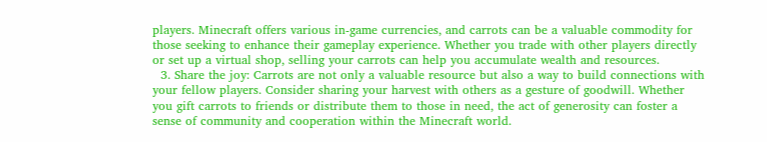players. Minecraft offers various in-game currencies, and carrots can be a valuable commodity for those seeking to enhance their gameplay experience. Whether you trade with other players directly or set up a virtual shop, selling your carrots can help you accumulate wealth and resources.
  3. Share the joy: Carrots are not only a valuable resource but also a way to build connections with your fellow players. Consider sharing your harvest with others as a gesture of goodwill. Whether you gift carrots to friends or distribute them to those in need, the act of generosity can foster a sense of community and cooperation within the Minecraft world.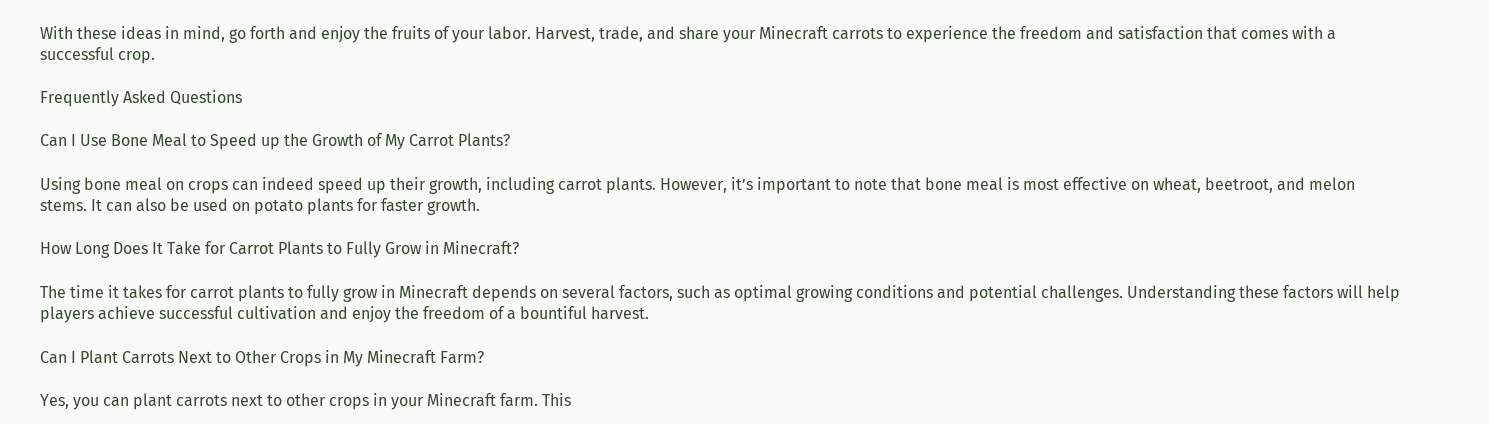With these ideas in mind, go forth and enjoy the fruits of your labor. Harvest, trade, and share your Minecraft carrots to experience the freedom and satisfaction that comes with a successful crop.

Frequently Asked Questions

Can I Use Bone Meal to Speed up the Growth of My Carrot Plants?

Using bone meal on crops can indeed speed up their growth, including carrot plants. However, it’s important to note that bone meal is most effective on wheat, beetroot, and melon stems. It can also be used on potato plants for faster growth.

How Long Does It Take for Carrot Plants to Fully Grow in Minecraft?

The time it takes for carrot plants to fully grow in Minecraft depends on several factors, such as optimal growing conditions and potential challenges. Understanding these factors will help players achieve successful cultivation and enjoy the freedom of a bountiful harvest.

Can I Plant Carrots Next to Other Crops in My Minecraft Farm?

Yes, you can plant carrots next to other crops in your Minecraft farm. This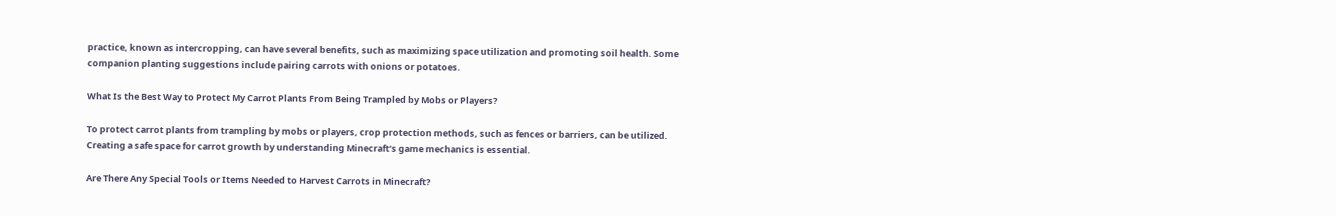practice, known as intercropping, can have several benefits, such as maximizing space utilization and promoting soil health. Some companion planting suggestions include pairing carrots with onions or potatoes.

What Is the Best Way to Protect My Carrot Plants From Being Trampled by Mobs or Players?

To protect carrot plants from trampling by mobs or players, crop protection methods, such as fences or barriers, can be utilized. Creating a safe space for carrot growth by understanding Minecraft’s game mechanics is essential.

Are There Any Special Tools or Items Needed to Harvest Carrots in Minecraft?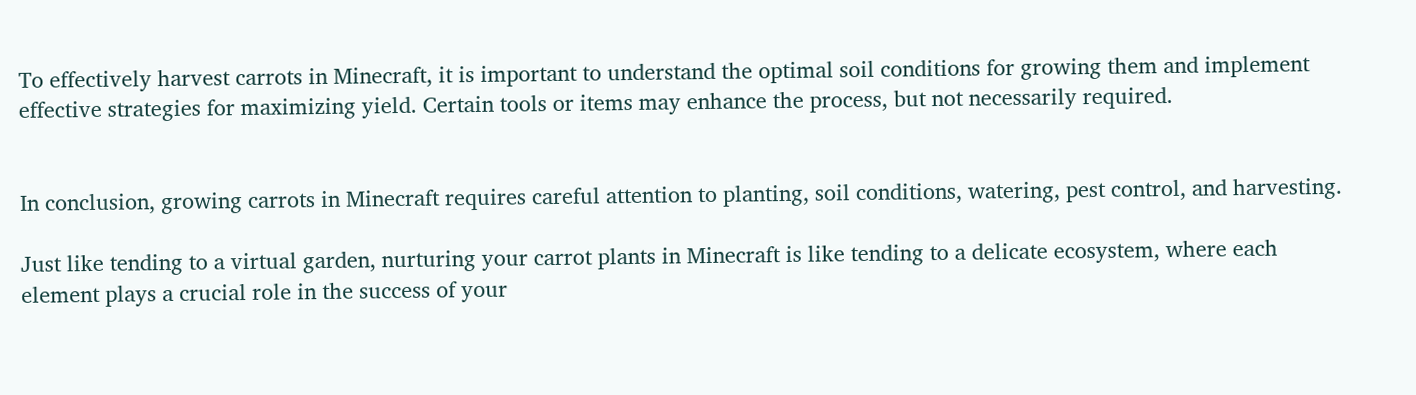To effectively harvest carrots in Minecraft, it is important to understand the optimal soil conditions for growing them and implement effective strategies for maximizing yield. Certain tools or items may enhance the process, but not necessarily required.


In conclusion, growing carrots in Minecraft requires careful attention to planting, soil conditions, watering, pest control, and harvesting.

Just like tending to a virtual garden, nurturing your carrot plants in Minecraft is like tending to a delicate ecosystem, where each element plays a crucial role in the success of your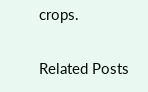crops.

Related Posts